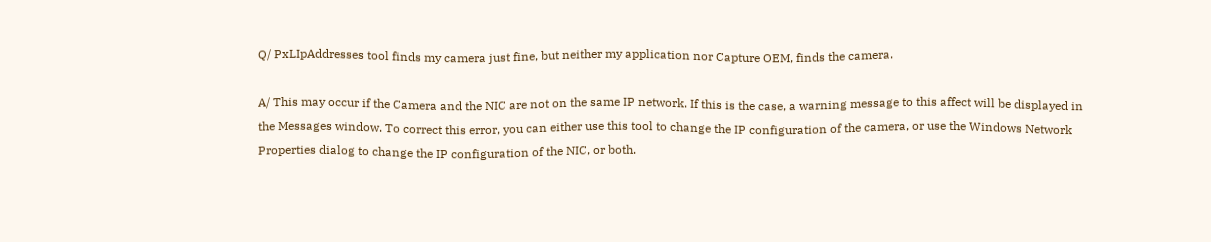Q/ PxLIpAddresses tool finds my camera just fine, but neither my application nor Capture OEM, finds the camera.

A/ This may occur if the Camera and the NIC are not on the same IP network. If this is the case, a warning message to this affect will be displayed in the Messages window. To correct this error, you can either use this tool to change the IP configuration of the camera, or use the Windows Network Properties dialog to change the IP configuration of the NIC, or both.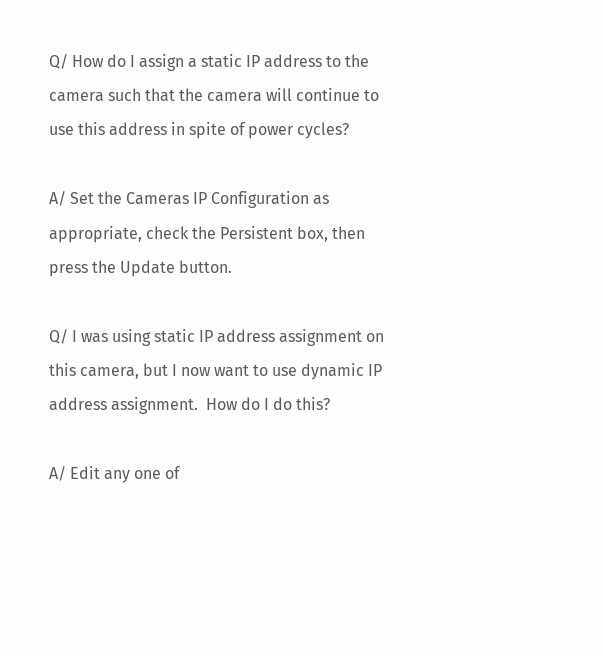Q/ How do I assign a static IP address to the camera such that the camera will continue to use this address in spite of power cycles?

A/ Set the Cameras IP Configuration as appropriate, check the Persistent box, then press the Update button.

Q/ I was using static IP address assignment on this camera, but I now want to use dynamic IP address assignment.  How do I do this?

A/ Edit any one of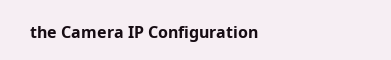the Camera IP Configuration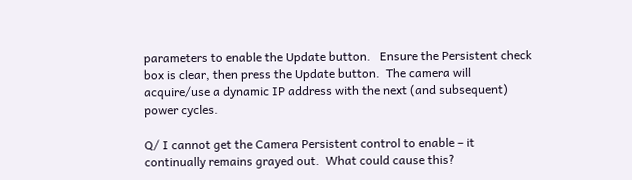parameters to enable the Update button.   Ensure the Persistent check box is clear, then press the Update button.  The camera will acquire/use a dynamic IP address with the next (and subsequent) power cycles.

Q/ I cannot get the Camera Persistent control to enable – it continually remains grayed out.  What could cause this?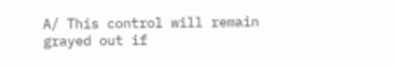A/ This control will remain grayed out if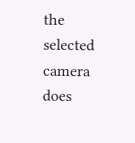the selected camera does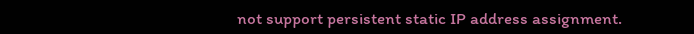not support persistent static IP address assignment.